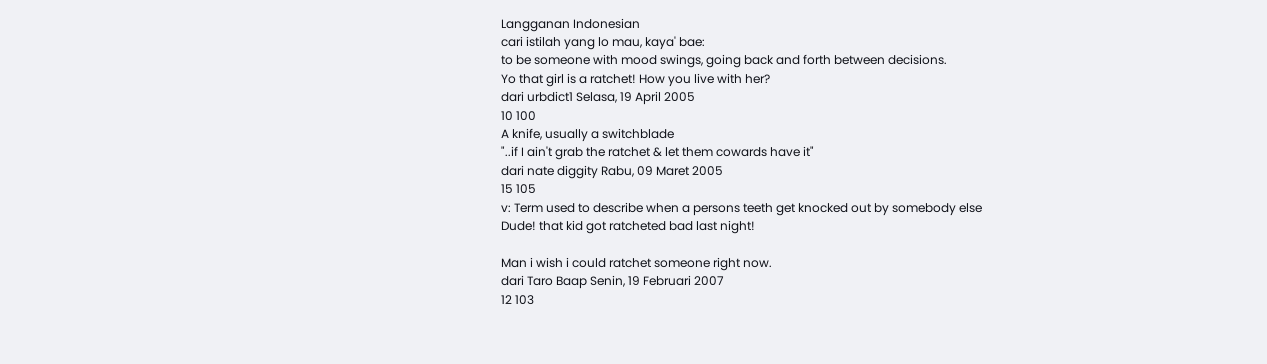Langganan Indonesian
cari istilah yang lo mau, kaya' bae:
to be someone with mood swings, going back and forth between decisions.
Yo that girl is a ratchet! How you live with her?
dari urbdict1 Selasa, 19 April 2005
10 100
A knife, usually a switchblade
"..if I ain't grab the ratchet & let them cowards have it"
dari nate diggity Rabu, 09 Maret 2005
15 105
v: Term used to describe when a persons teeth get knocked out by somebody else
Dude! that kid got ratcheted bad last night!

Man i wish i could ratchet someone right now.
dari Taro Baap Senin, 19 Februari 2007
12 103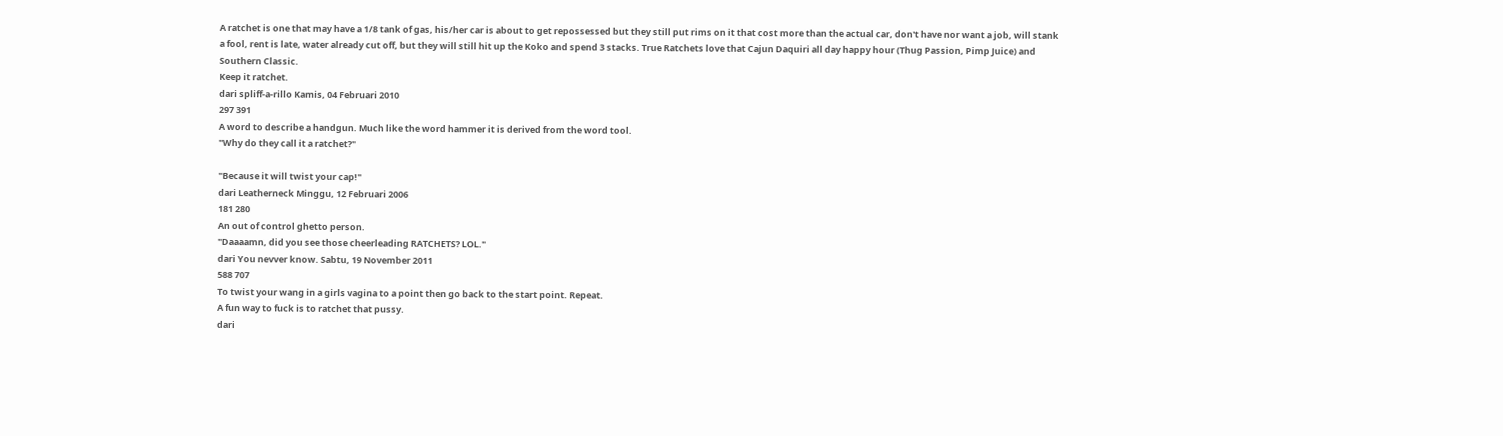A ratchet is one that may have a 1/8 tank of gas, his/her car is about to get repossessed but they still put rims on it that cost more than the actual car, don't have nor want a job, will stank a fool, rent is late, water already cut off, but they will still hit up the Koko and spend 3 stacks. True Ratchets love that Cajun Daquiri all day happy hour (Thug Passion, Pimp Juice) and Southern Classic.
Keep it ratchet.
dari spliff-a-rillo Kamis, 04 Februari 2010
297 391
A word to describe a handgun. Much like the word hammer it is derived from the word tool.
"Why do they call it a ratchet?"

"Because it will twist your cap!"
dari Leatherneck Minggu, 12 Februari 2006
181 280
An out of control ghetto person.
"Daaaamn, did you see those cheerleading RATCHETS? LOL."
dari You nevver know. Sabtu, 19 November 2011
588 707
To twist your wang in a girls vagina to a point then go back to the start point. Repeat.
A fun way to fuck is to ratchet that pussy.
dari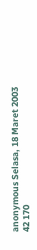anonymous Selasa, 18 Maret 2003
42 170